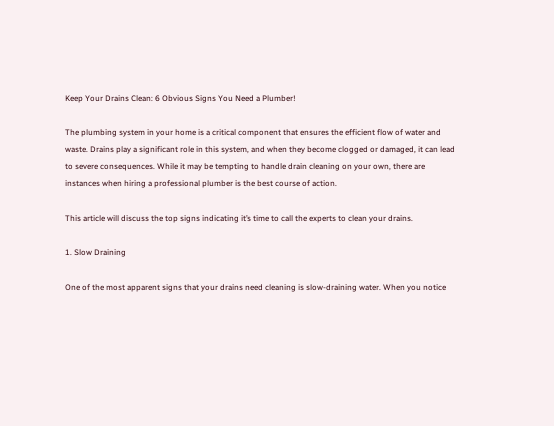Keep Your Drains Clean: 6 Obvious Signs You Need a Plumber!

The plumbing system in your home is a critical component that ensures the efficient flow of water and waste. Drains play a significant role in this system, and when they become clogged or damaged, it can lead to severe consequences. While it may be tempting to handle drain cleaning on your own, there are instances when hiring a professional plumber is the best course of action.

This article will discuss the top signs indicating it’s time to call the experts to clean your drains.

1. Slow Draining

One of the most apparent signs that your drains need cleaning is slow-draining water. When you notice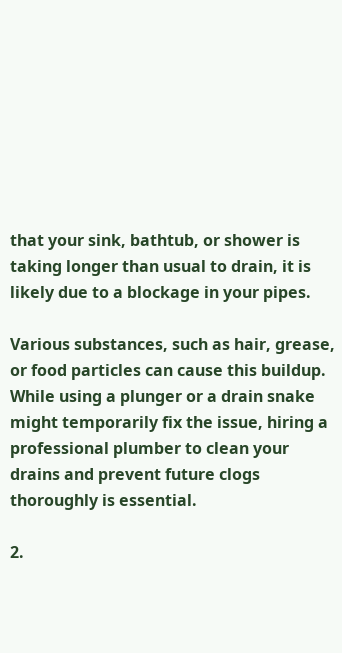that your sink, bathtub, or shower is taking longer than usual to drain, it is likely due to a blockage in your pipes.

Various substances, such as hair, grease, or food particles can cause this buildup. While using a plunger or a drain snake might temporarily fix the issue, hiring a professional plumber to clean your drains and prevent future clogs thoroughly is essential.

2.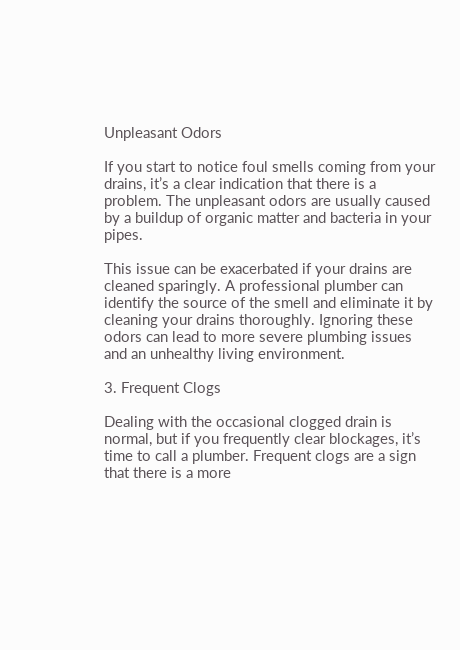Unpleasant Odors

If you start to notice foul smells coming from your drains, it’s a clear indication that there is a problem. The unpleasant odors are usually caused by a buildup of organic matter and bacteria in your pipes.

This issue can be exacerbated if your drains are cleaned sparingly. A professional plumber can identify the source of the smell and eliminate it by cleaning your drains thoroughly. Ignoring these odors can lead to more severe plumbing issues and an unhealthy living environment.

3. Frequent Clogs

Dealing with the occasional clogged drain is normal, but if you frequently clear blockages, it’s time to call a plumber. Frequent clogs are a sign that there is a more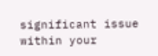significant issue within your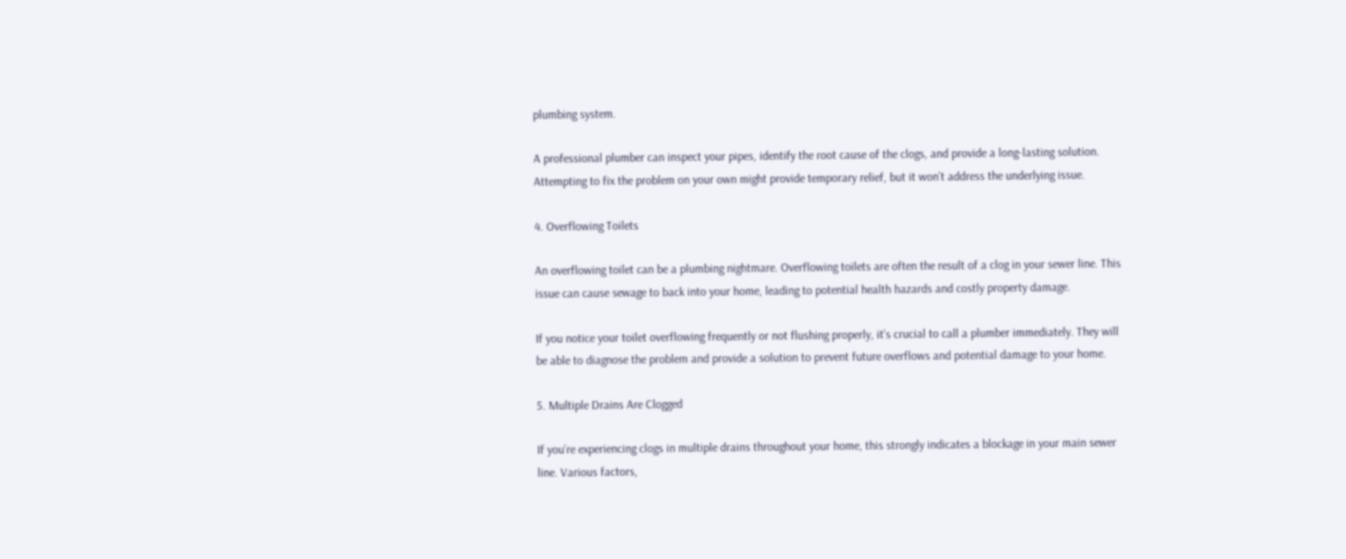plumbing system.

A professional plumber can inspect your pipes, identify the root cause of the clogs, and provide a long-lasting solution. Attempting to fix the problem on your own might provide temporary relief, but it won’t address the underlying issue.

4. Overflowing Toilets

An overflowing toilet can be a plumbing nightmare. Overflowing toilets are often the result of a clog in your sewer line. This issue can cause sewage to back into your home, leading to potential health hazards and costly property damage.

If you notice your toilet overflowing frequently or not flushing properly, it’s crucial to call a plumber immediately. They will be able to diagnose the problem and provide a solution to prevent future overflows and potential damage to your home.

5. Multiple Drains Are Clogged

If you’re experiencing clogs in multiple drains throughout your home, this strongly indicates a blockage in your main sewer line. Various factors,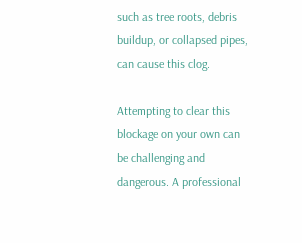such as tree roots, debris buildup, or collapsed pipes, can cause this clog.

Attempting to clear this blockage on your own can be challenging and dangerous. A professional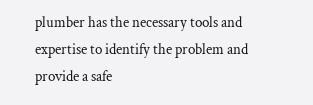plumber has the necessary tools and expertise to identify the problem and provide a safe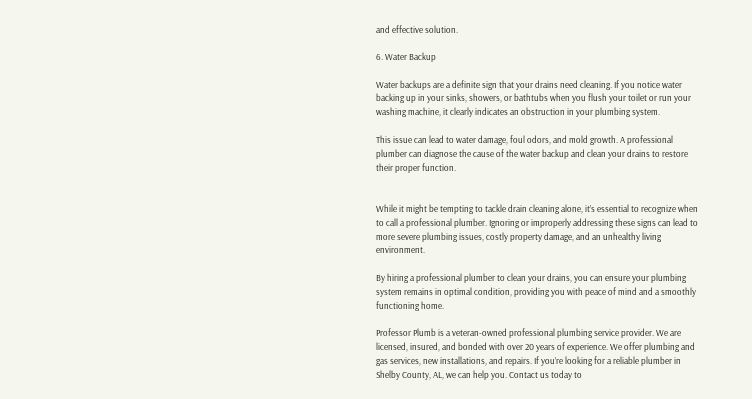and effective solution.

6. Water Backup

Water backups are a definite sign that your drains need cleaning. If you notice water backing up in your sinks, showers, or bathtubs when you flush your toilet or run your washing machine, it clearly indicates an obstruction in your plumbing system.

This issue can lead to water damage, foul odors, and mold growth. A professional plumber can diagnose the cause of the water backup and clean your drains to restore their proper function.


While it might be tempting to tackle drain cleaning alone, it’s essential to recognize when to call a professional plumber. Ignoring or improperly addressing these signs can lead to more severe plumbing issues, costly property damage, and an unhealthy living environment.

By hiring a professional plumber to clean your drains, you can ensure your plumbing system remains in optimal condition, providing you with peace of mind and a smoothly functioning home.

Professor Plumb is a veteran-owned professional plumbing service provider. We are licensed, insured, and bonded with over 20 years of experience. We offer plumbing and gas services, new installations, and repairs. If you’re looking for a reliable plumber in Shelby County, AL, we can help you. Contact us today to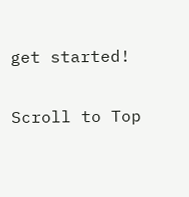get started!

Scroll to Top